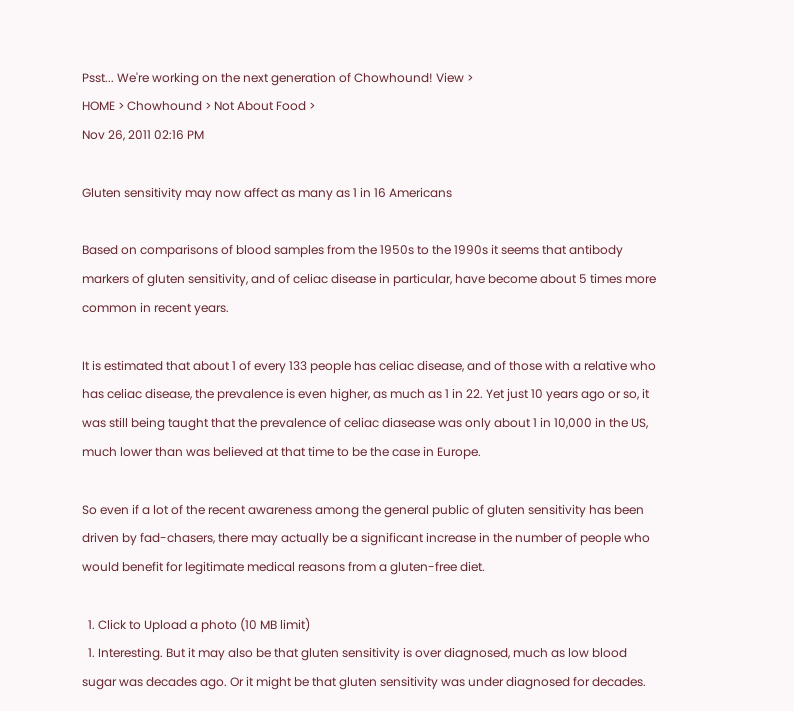Psst... We're working on the next generation of Chowhound! View >
HOME > Chowhound > Not About Food >
Nov 26, 2011 02:16 PM

Gluten sensitivity may now affect as many as 1 in 16 Americans

Based on comparisons of blood samples from the 1950s to the 1990s it seems that antibody markers of gluten sensitivity, and of celiac disease in particular, have become about 5 times more common in recent years.

It is estimated that about 1 of every 133 people has celiac disease, and of those with a relative who has celiac disease, the prevalence is even higher, as much as 1 in 22. Yet just 10 years ago or so, it was still being taught that the prevalence of celiac diasease was only about 1 in 10,000 in the US, much lower than was believed at that time to be the case in Europe.

So even if a lot of the recent awareness among the general public of gluten sensitivity has been driven by fad-chasers, there may actually be a significant increase in the number of people who would benefit for legitimate medical reasons from a gluten-free diet.

  1. Click to Upload a photo (10 MB limit)
  1. Interesting. But it may also be that gluten sensitivity is over diagnosed, much as low blood sugar was decades ago. Or it might be that gluten sensitivity was under diagnosed for decades.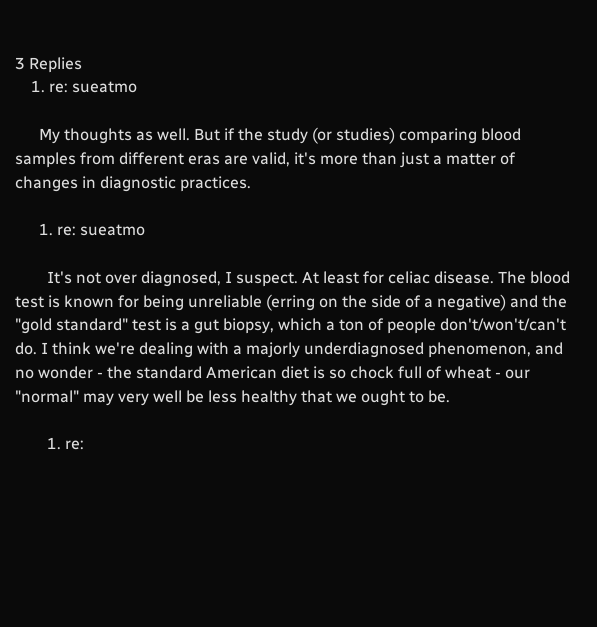3 Replies
    1. re: sueatmo

      My thoughts as well. But if the study (or studies) comparing blood samples from different eras are valid, it's more than just a matter of changes in diagnostic practices.

      1. re: sueatmo

        It's not over diagnosed, I suspect. At least for celiac disease. The blood test is known for being unreliable (erring on the side of a negative) and the "gold standard" test is a gut biopsy, which a ton of people don't/won't/can't do. I think we're dealing with a majorly underdiagnosed phenomenon, and no wonder - the standard American diet is so chock full of wheat - our "normal" may very well be less healthy that we ought to be.

        1. re: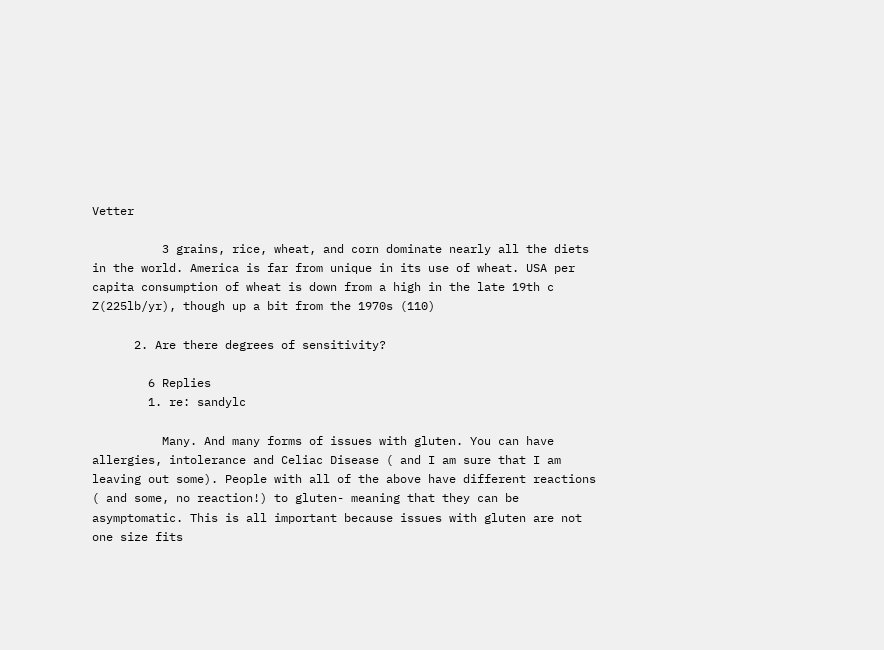Vetter

          3 grains, rice, wheat, and corn dominate nearly all the diets in the world. America is far from unique in its use of wheat. USA per capita consumption of wheat is down from a high in the late 19th c Z(225lb/yr), though up a bit from the 1970s (110)

      2. Are there degrees of sensitivity?

        6 Replies
        1. re: sandylc

          Many. And many forms of issues with gluten. You can have allergies, intolerance and Celiac Disease ( and I am sure that I am leaving out some). People with all of the above have different reactions ( and some, no reaction!) to gluten- meaning that they can be asymptomatic. This is all important because issues with gluten are not one size fits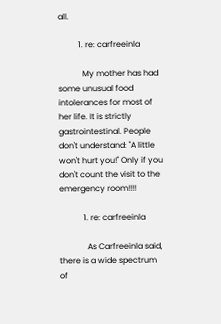all.

          1. re: carfreeinla

            My mother has had some unusual food intolerances for most of her life. It is strictly gastrointestinal. People don't understand: "A little won't hurt you!" Only if you don't count the visit to the emergency room!!!!

            1. re: carfreeinla

              As Carfreeinla said, there is a wide spectrum of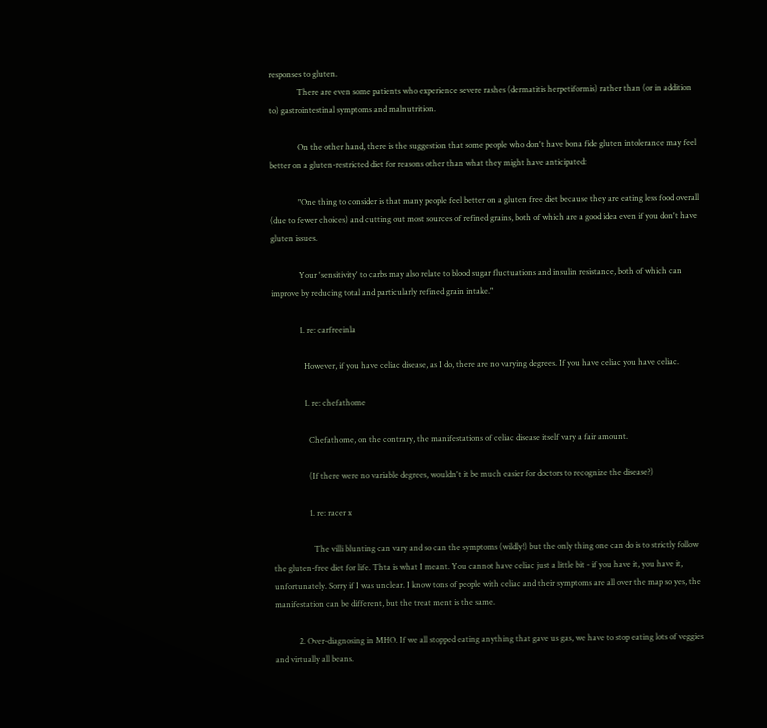responses to gluten.
              There are even some patients who experience severe rashes (dermatitis herpetiformis) rather than (or in addition to) gastrointestinal symptoms and malnutrition.

              On the other hand, there is the suggestion that some people who don't have bona fide gluten intolerance may feel better on a gluten-restricted diet for reasons other than what they might have anticipated:

              "One thing to consider is that many people feel better on a gluten free diet because they are eating less food overall (due to fewer choices) and cutting out most sources of refined grains, both of which are a good idea even if you don't have gluten issues.

              Your 'sensitivity' to carbs may also relate to blood sugar fluctuations and insulin resistance, both of which can improve by reducing total and particularly refined grain intake."

              1. re: carfreeinla

                However, if you have celiac disease, as I do, there are no varying degrees. If you have celiac you have celiac.

                1. re: chefathome

                  Chefathome, on the contrary, the manifestations of celiac disease itself vary a fair amount.

                  (If there were no variable degrees, wouldn't it be much easier for doctors to recognize the disease?)

                  1. re: racer x

                    The villi blunting can vary and so can the symptoms (wildly!) but the only thing one can do is to strictly follow the gluten-free diet for life. Thta is what I meant. You cannot have celiac just a little bit - if you have it, you have it, unfortunately. Sorry if I was unclear. I know tons of people with celiac and their symptoms are all over the map so yes, the manifestation can be different, but the treat ment is the same.

            2. Over-diagnosing in MHO. If we all stopped eating anything that gave us gas, we have to stop eating lots of veggies and virtually all beans.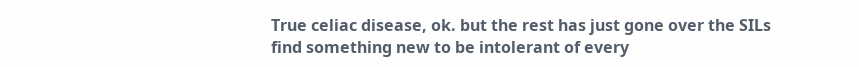True celiac disease, ok. but the rest has just gone over the SILs find something new to be intolerant of every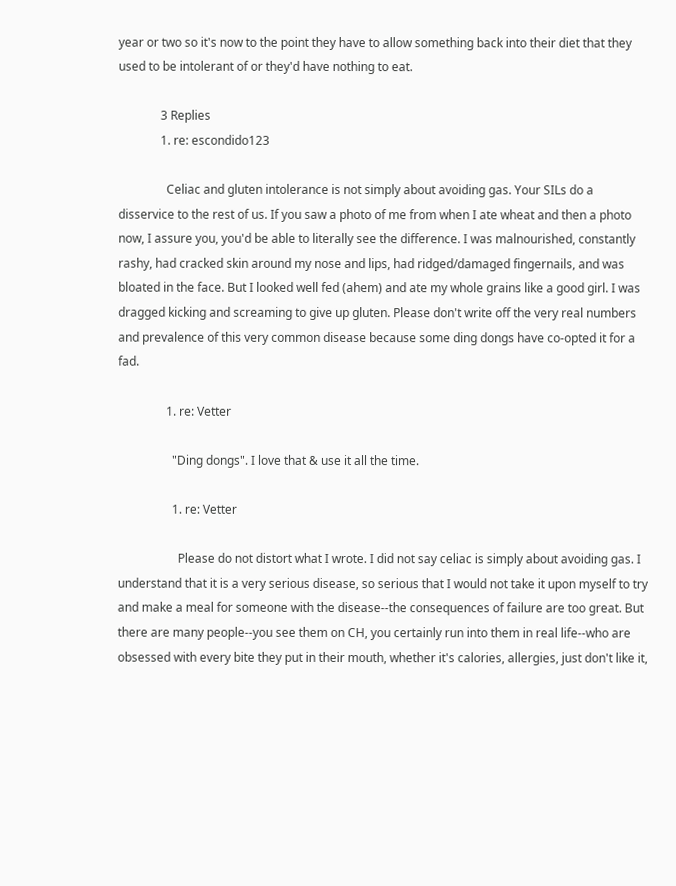year or two so it's now to the point they have to allow something back into their diet that they used to be intolerant of or they'd have nothing to eat.

              3 Replies
              1. re: escondido123

                Celiac and gluten intolerance is not simply about avoiding gas. Your SILs do a disservice to the rest of us. If you saw a photo of me from when I ate wheat and then a photo now, I assure you, you'd be able to literally see the difference. I was malnourished, constantly rashy, had cracked skin around my nose and lips, had ridged/damaged fingernails, and was bloated in the face. But I looked well fed (ahem) and ate my whole grains like a good girl. I was dragged kicking and screaming to give up gluten. Please don't write off the very real numbers and prevalence of this very common disease because some ding dongs have co-opted it for a fad.

                1. re: Vetter

                  "Ding dongs". I love that & use it all the time.

                  1. re: Vetter

                    Please do not distort what I wrote. I did not say celiac is simply about avoiding gas. I understand that it is a very serious disease, so serious that I would not take it upon myself to try and make a meal for someone with the disease--the consequences of failure are too great. But there are many people--you see them on CH, you certainly run into them in real life--who are obsessed with every bite they put in their mouth, whether it's calories, allergies, just don't like it,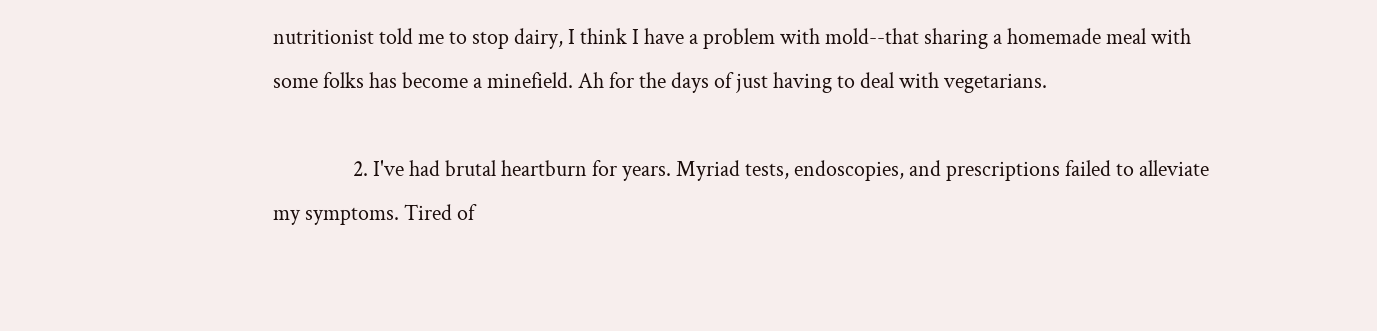nutritionist told me to stop dairy, I think I have a problem with mold--that sharing a homemade meal with some folks has become a minefield. Ah for the days of just having to deal with vegetarians.

                2. I've had brutal heartburn for years. Myriad tests, endoscopies, and prescriptions failed to alleviate my symptoms. Tired of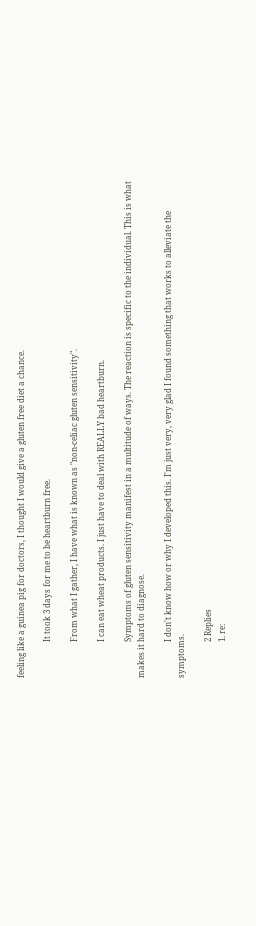feeling like a guinea pig for doctors, I thought I would give a gluten free diet a chance.

                  It took 3 days for me to be heartburn free.

                  From what I gather, I have what is known as "non-celiac gluten sensitivity".

                  I can eat wheat products. I just have to deal with REALLY bad heartburn.

                  Symptoms of gluten sensitivity manifest in a multitude of ways. The reaction is specific to the individual. This is what makes it hard to diagnose.

                  I don't know how or why I developed this. I'm just very, very glad I found something that works to alleviate the symptoms.

                  2 Replies
                  1. re: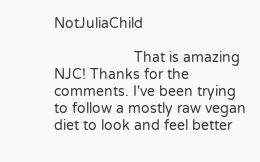NotJuliaChild

                    That is amazing NJC! Thanks for the comments. I've been trying to follow a mostly raw vegan diet to look and feel better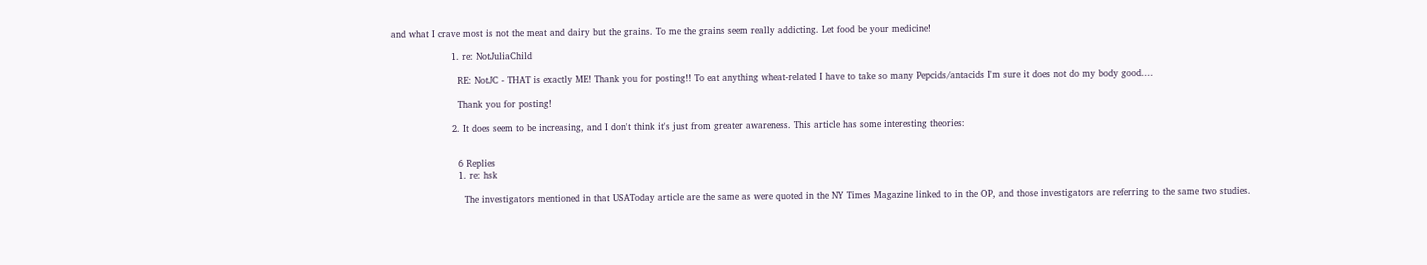and what I crave most is not the meat and dairy but the grains. To me the grains seem really addicting. Let food be your medicine!

                    1. re: NotJuliaChild

                      RE: NotJC - THAT is exactly ME! Thank you for posting!! To eat anything wheat-related I have to take so many Pepcids/antacids I'm sure it does not do my body good....

                      Thank you for posting!

                    2. It does seem to be increasing, and I don't think it's just from greater awareness. This article has some interesting theories:


                      6 Replies
                      1. re: hsk

                        The investigators mentioned in that USAToday article are the same as were quoted in the NY Times Magazine linked to in the OP, and those investigators are referring to the same two studies.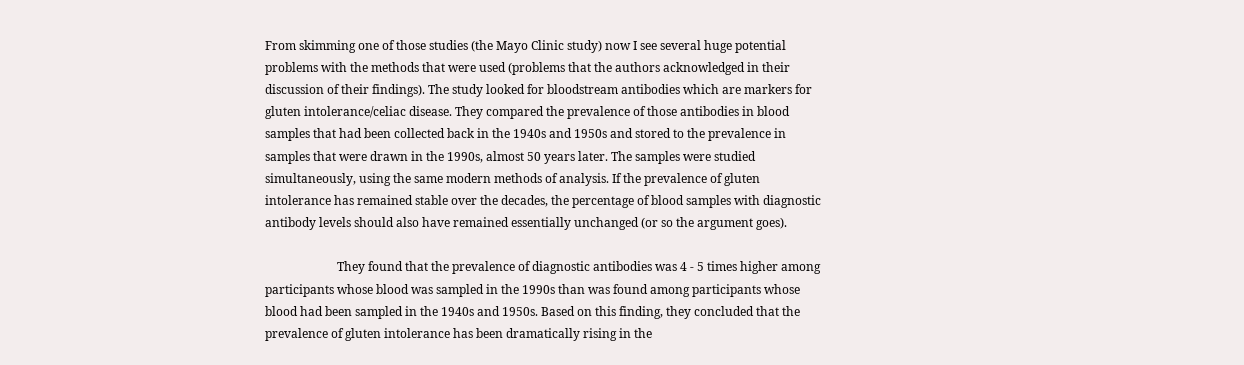From skimming one of those studies (the Mayo Clinic study) now I see several huge potential problems with the methods that were used (problems that the authors acknowledged in their discussion of their findings). The study looked for bloodstream antibodies which are markers for gluten intolerance/celiac disease. They compared the prevalence of those antibodies in blood samples that had been collected back in the 1940s and 1950s and stored to the prevalence in samples that were drawn in the 1990s, almost 50 years later. The samples were studied simultaneously, using the same modern methods of analysis. If the prevalence of gluten intolerance has remained stable over the decades, the percentage of blood samples with diagnostic antibody levels should also have remained essentially unchanged (or so the argument goes).

                        They found that the prevalence of diagnostic antibodies was 4 - 5 times higher among participants whose blood was sampled in the 1990s than was found among participants whose blood had been sampled in the 1940s and 1950s. Based on this finding, they concluded that the prevalence of gluten intolerance has been dramatically rising in the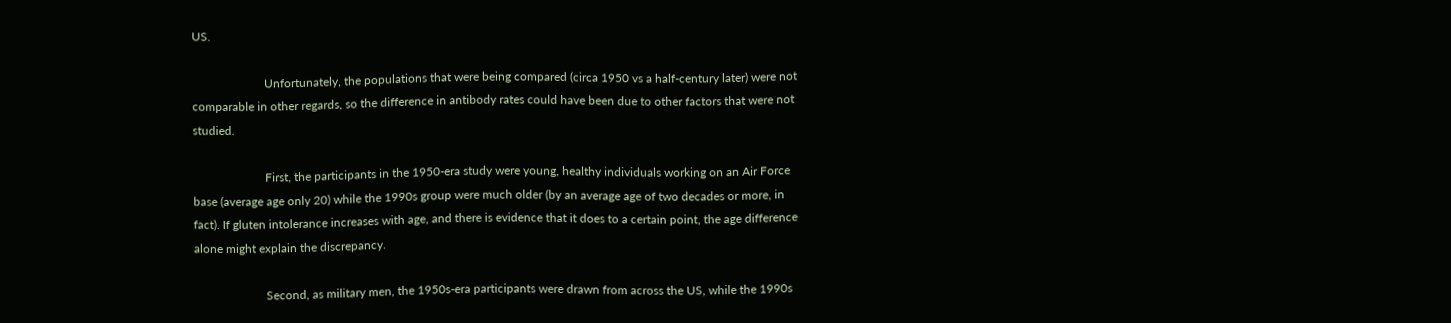US.

                        Unfortunately, the populations that were being compared (circa 1950 vs a half-century later) were not comparable in other regards, so the difference in antibody rates could have been due to other factors that were not studied.

                        First, the participants in the 1950-era study were young, healthy individuals working on an Air Force base (average age only 20) while the 1990s group were much older (by an average age of two decades or more, in fact). If gluten intolerance increases with age, and there is evidence that it does to a certain point, the age difference alone might explain the discrepancy.

                        Second, as military men, the 1950s-era participants were drawn from across the US, while the 1990s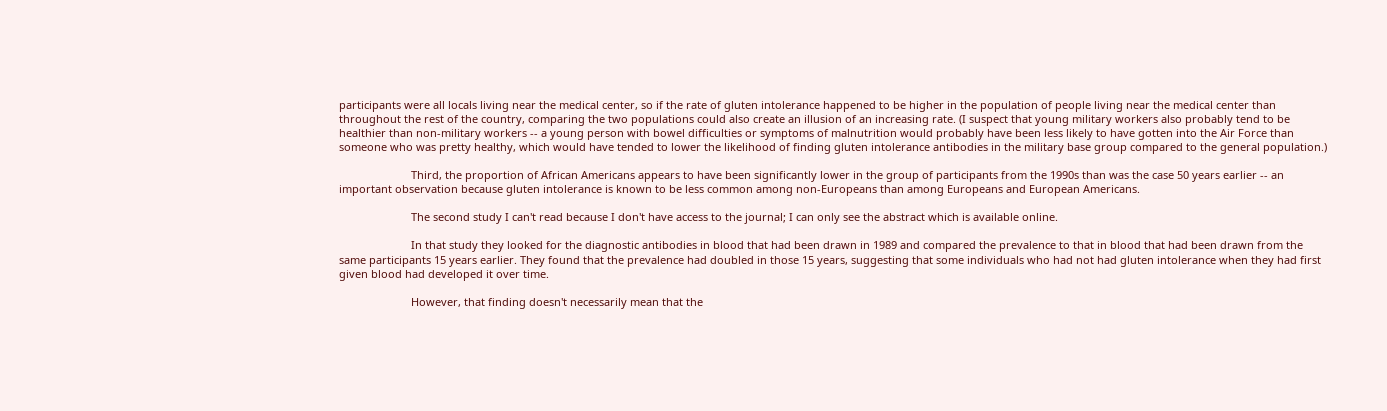participants were all locals living near the medical center, so if the rate of gluten intolerance happened to be higher in the population of people living near the medical center than throughout the rest of the country, comparing the two populations could also create an illusion of an increasing rate. (I suspect that young military workers also probably tend to be healthier than non-military workers -- a young person with bowel difficulties or symptoms of malnutrition would probably have been less likely to have gotten into the Air Force than someone who was pretty healthy, which would have tended to lower the likelihood of finding gluten intolerance antibodies in the military base group compared to the general population.)

                        Third, the proportion of African Americans appears to have been significantly lower in the group of participants from the 1990s than was the case 50 years earlier -- an important observation because gluten intolerance is known to be less common among non-Europeans than among Europeans and European Americans.

                        The second study I can't read because I don't have access to the journal; I can only see the abstract which is available online.

                        In that study they looked for the diagnostic antibodies in blood that had been drawn in 1989 and compared the prevalence to that in blood that had been drawn from the same participants 15 years earlier. They found that the prevalence had doubled in those 15 years, suggesting that some individuals who had not had gluten intolerance when they had first given blood had developed it over time.

                        However, that finding doesn't necessarily mean that the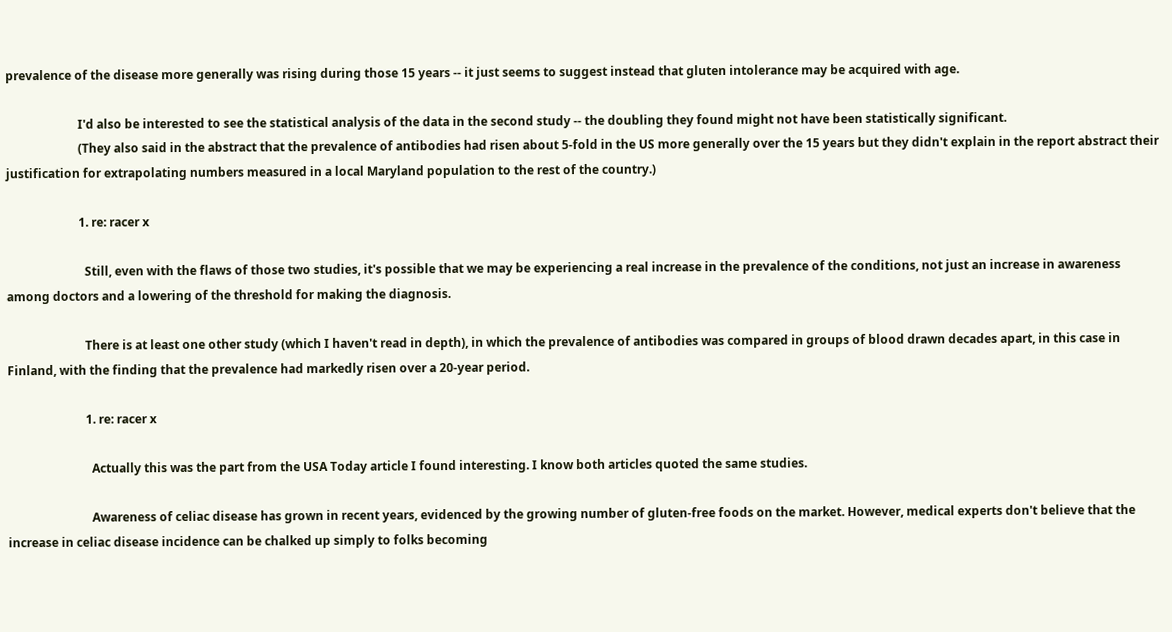prevalence of the disease more generally was rising during those 15 years -- it just seems to suggest instead that gluten intolerance may be acquired with age.

                        I'd also be interested to see the statistical analysis of the data in the second study -- the doubling they found might not have been statistically significant.
                        (They also said in the abstract that the prevalence of antibodies had risen about 5-fold in the US more generally over the 15 years but they didn't explain in the report abstract their justification for extrapolating numbers measured in a local Maryland population to the rest of the country.)

                        1. re: racer x

                          Still, even with the flaws of those two studies, it's possible that we may be experiencing a real increase in the prevalence of the conditions, not just an increase in awareness among doctors and a lowering of the threshold for making the diagnosis.

                          There is at least one other study (which I haven't read in depth), in which the prevalence of antibodies was compared in groups of blood drawn decades apart, in this case in Finland, with the finding that the prevalence had markedly risen over a 20-year period.

                          1. re: racer x

                            Actually this was the part from the USA Today article I found interesting. I know both articles quoted the same studies.

                            Awareness of celiac disease has grown in recent years, evidenced by the growing number of gluten-free foods on the market. However, medical experts don't believe that the increase in celiac disease incidence can be chalked up simply to folks becoming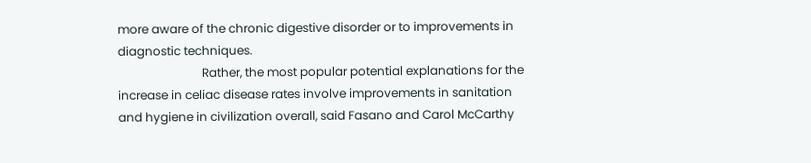more aware of the chronic digestive disorder or to improvements in diagnostic techniques.
                            Rather, the most popular potential explanations for the increase in celiac disease rates involve improvements in sanitation and hygiene in civilization overall, said Fasano and Carol McCarthy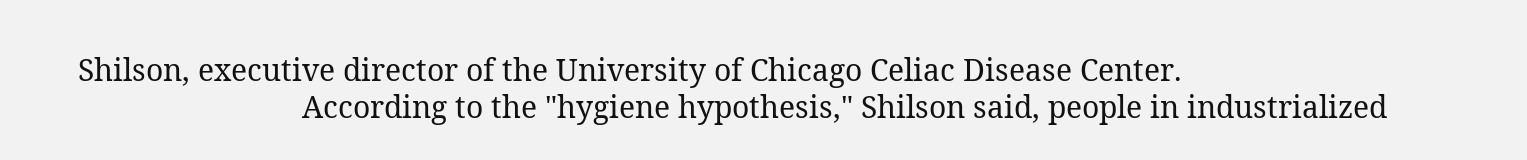Shilson, executive director of the University of Chicago Celiac Disease Center.
                            According to the "hygiene hypothesis," Shilson said, people in industrialized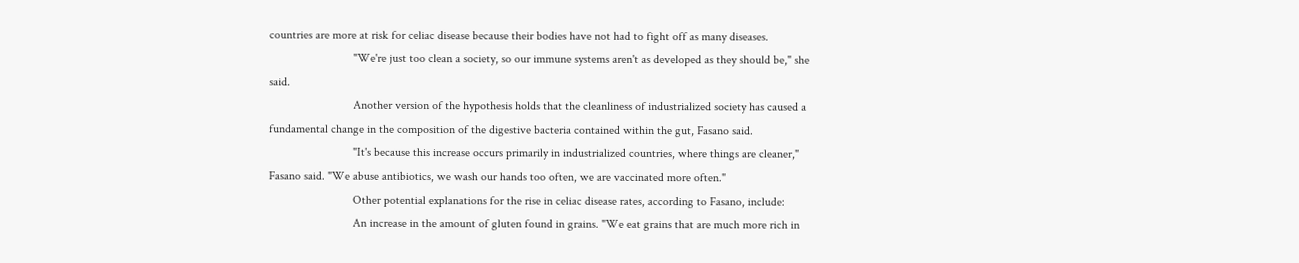countries are more at risk for celiac disease because their bodies have not had to fight off as many diseases.
                            "We're just too clean a society, so our immune systems aren't as developed as they should be," she said.
                            Another version of the hypothesis holds that the cleanliness of industrialized society has caused a fundamental change in the composition of the digestive bacteria contained within the gut, Fasano said.
                            "It's because this increase occurs primarily in industrialized countries, where things are cleaner," Fasano said. "We abuse antibiotics, we wash our hands too often, we are vaccinated more often."
                            Other potential explanations for the rise in celiac disease rates, according to Fasano, include:
                            An increase in the amount of gluten found in grains. "We eat grains that are much more rich in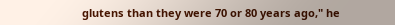glutens than they were 70 or 80 years ago," he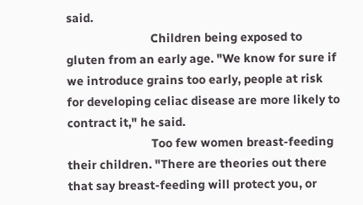said.
                            Children being exposed to gluten from an early age. "We know for sure if we introduce grains too early, people at risk for developing celiac disease are more likely to contract it," he said.
                            Too few women breast-feeding their children. "There are theories out there that say breast-feeding will protect you, or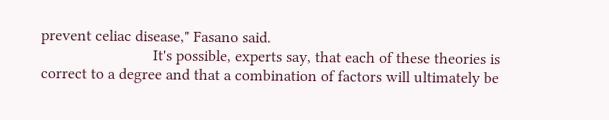prevent celiac disease," Fasano said.
                            It's possible, experts say, that each of these theories is correct to a degree and that a combination of factors will ultimately be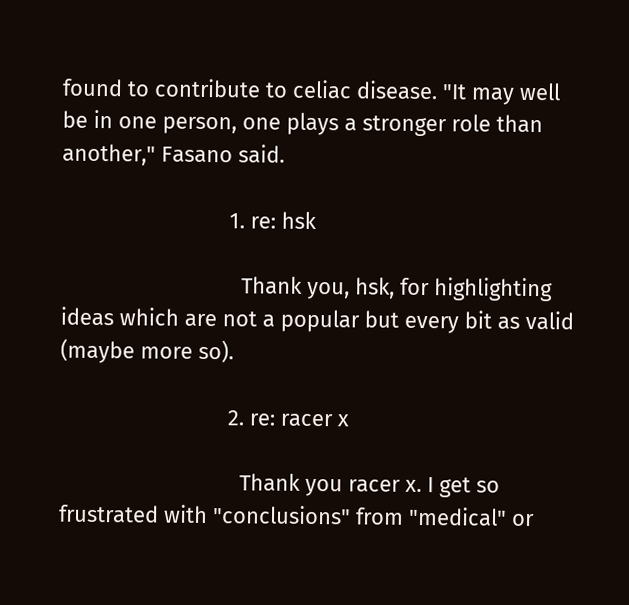found to contribute to celiac disease. "It may well be in one person, one plays a stronger role than another," Fasano said.

                            1. re: hsk

                              Thank you, hsk, for highlighting ideas which are not a popular but every bit as valid (maybe more so).

                            2. re: racer x

                              Thank you racer x. I get so frustrated with "conclusions" from "medical" or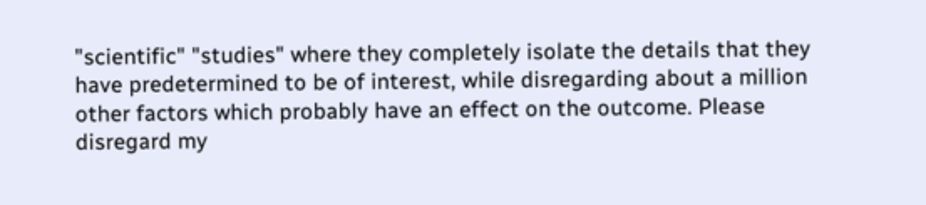"scientific" "studies" where they completely isolate the details that they have predetermined to be of interest, while disregarding about a million other factors which probably have an effect on the outcome. Please disregard my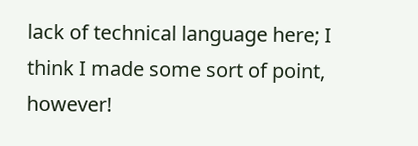lack of technical language here; I think I made some sort of point, however!